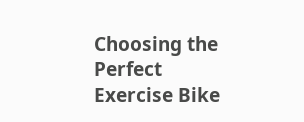Choosing the Perfect Exercise Bike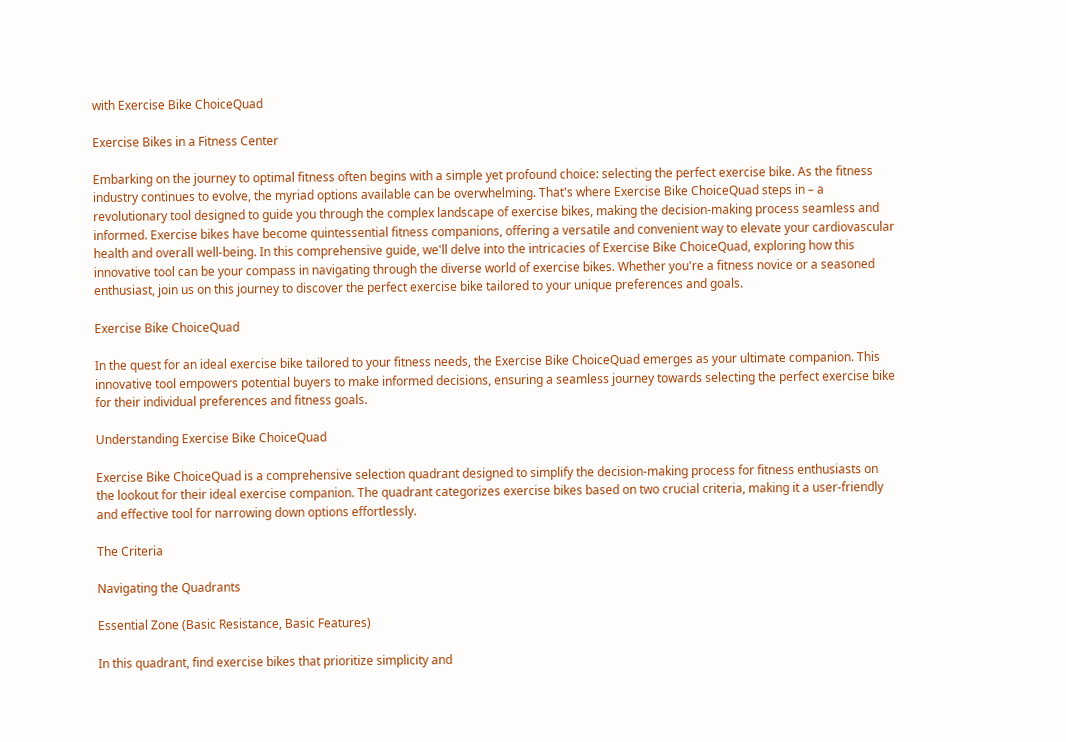with Exercise Bike ChoiceQuad

Exercise Bikes in a Fitness Center

Embarking on the journey to optimal fitness often begins with a simple yet profound choice: selecting the perfect exercise bike. As the fitness industry continues to evolve, the myriad options available can be overwhelming. That's where Exercise Bike ChoiceQuad steps in – a revolutionary tool designed to guide you through the complex landscape of exercise bikes, making the decision-making process seamless and informed. Exercise bikes have become quintessential fitness companions, offering a versatile and convenient way to elevate your cardiovascular health and overall well-being. In this comprehensive guide, we'll delve into the intricacies of Exercise Bike ChoiceQuad, exploring how this innovative tool can be your compass in navigating through the diverse world of exercise bikes. Whether you're a fitness novice or a seasoned enthusiast, join us on this journey to discover the perfect exercise bike tailored to your unique preferences and goals.

Exercise Bike ChoiceQuad

In the quest for an ideal exercise bike tailored to your fitness needs, the Exercise Bike ChoiceQuad emerges as your ultimate companion. This innovative tool empowers potential buyers to make informed decisions, ensuring a seamless journey towards selecting the perfect exercise bike for their individual preferences and fitness goals.

Understanding Exercise Bike ChoiceQuad

Exercise Bike ChoiceQuad is a comprehensive selection quadrant designed to simplify the decision-making process for fitness enthusiasts on the lookout for their ideal exercise companion. The quadrant categorizes exercise bikes based on two crucial criteria, making it a user-friendly and effective tool for narrowing down options effortlessly.

The Criteria

Navigating the Quadrants

Essential Zone (Basic Resistance, Basic Features)

In this quadrant, find exercise bikes that prioritize simplicity and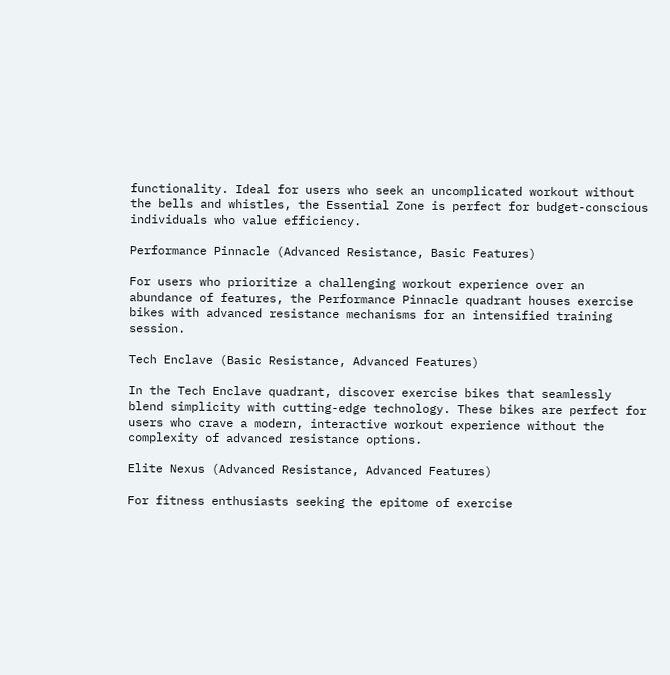functionality. Ideal for users who seek an uncomplicated workout without the bells and whistles, the Essential Zone is perfect for budget-conscious individuals who value efficiency.

Performance Pinnacle (Advanced Resistance, Basic Features)

For users who prioritize a challenging workout experience over an abundance of features, the Performance Pinnacle quadrant houses exercise bikes with advanced resistance mechanisms for an intensified training session.

Tech Enclave (Basic Resistance, Advanced Features)

In the Tech Enclave quadrant, discover exercise bikes that seamlessly blend simplicity with cutting-edge technology. These bikes are perfect for users who crave a modern, interactive workout experience without the complexity of advanced resistance options.

Elite Nexus (Advanced Resistance, Advanced Features)

For fitness enthusiasts seeking the epitome of exercise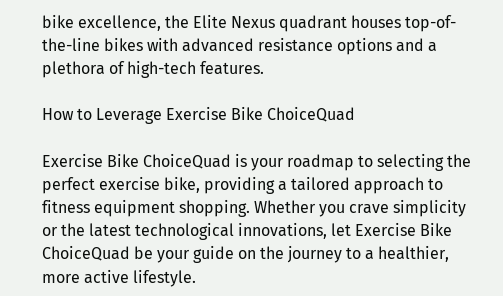bike excellence, the Elite Nexus quadrant houses top-of-the-line bikes with advanced resistance options and a plethora of high-tech features.

How to Leverage Exercise Bike ChoiceQuad

Exercise Bike ChoiceQuad is your roadmap to selecting the perfect exercise bike, providing a tailored approach to fitness equipment shopping. Whether you crave simplicity or the latest technological innovations, let Exercise Bike ChoiceQuad be your guide on the journey to a healthier, more active lifestyle.